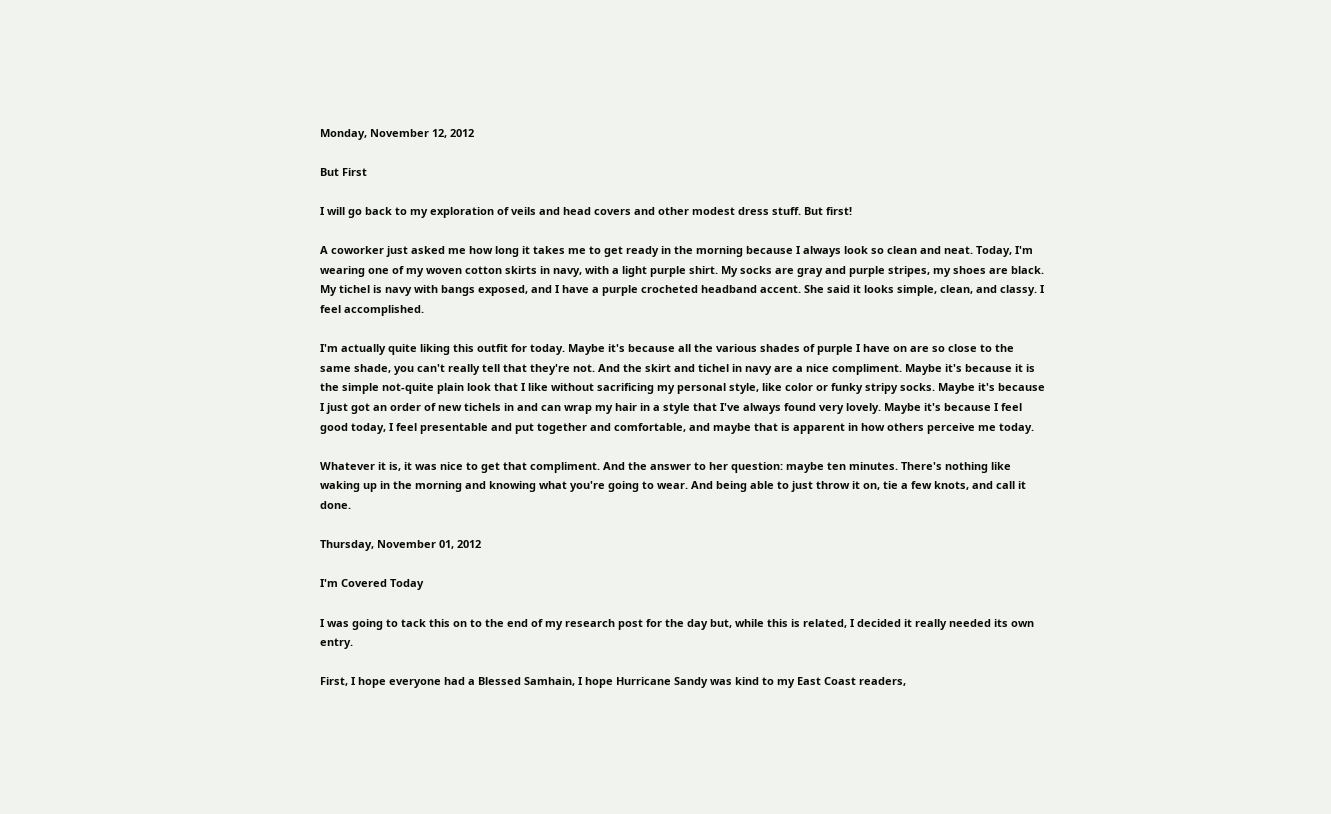Monday, November 12, 2012

But First

I will go back to my exploration of veils and head covers and other modest dress stuff. But first!

A coworker just asked me how long it takes me to get ready in the morning because I always look so clean and neat. Today, I'm wearing one of my woven cotton skirts in navy, with a light purple shirt. My socks are gray and purple stripes, my shoes are black. My tichel is navy with bangs exposed, and I have a purple crocheted headband accent. She said it looks simple, clean, and classy. I feel accomplished.

I'm actually quite liking this outfit for today. Maybe it's because all the various shades of purple I have on are so close to the same shade, you can't really tell that they're not. And the skirt and tichel in navy are a nice compliment. Maybe it's because it is the simple not-quite plain look that I like without sacrificing my personal style, like color or funky stripy socks. Maybe it's because I just got an order of new tichels in and can wrap my hair in a style that I've always found very lovely. Maybe it's because I feel good today, I feel presentable and put together and comfortable, and maybe that is apparent in how others perceive me today.

Whatever it is, it was nice to get that compliment. And the answer to her question: maybe ten minutes. There's nothing like waking up in the morning and knowing what you're going to wear. And being able to just throw it on, tie a few knots, and call it done.

Thursday, November 01, 2012

I'm Covered Today

I was going to tack this on to the end of my research post for the day but, while this is related, I decided it really needed its own entry.

First, I hope everyone had a Blessed Samhain, I hope Hurricane Sandy was kind to my East Coast readers,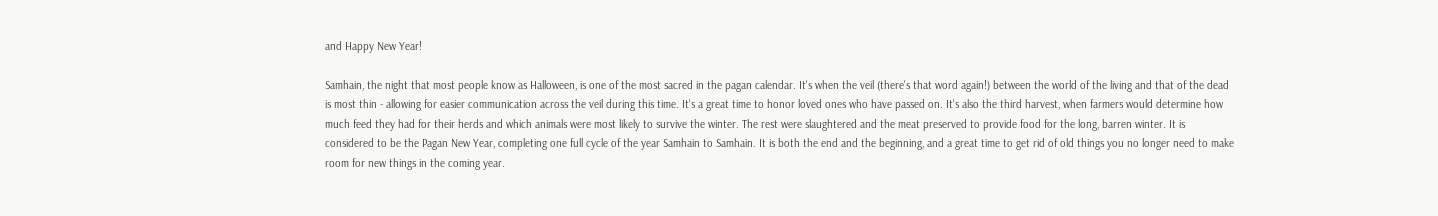and Happy New Year!

Samhain, the night that most people know as Halloween, is one of the most sacred in the pagan calendar. It's when the veil (there's that word again!) between the world of the living and that of the dead is most thin - allowing for easier communication across the veil during this time. It's a great time to honor loved ones who have passed on. It's also the third harvest, when farmers would determine how much feed they had for their herds and which animals were most likely to survive the winter. The rest were slaughtered and the meat preserved to provide food for the long, barren winter. It is considered to be the Pagan New Year, completing one full cycle of the year Samhain to Samhain. It is both the end and the beginning, and a great time to get rid of old things you no longer need to make room for new things in the coming year.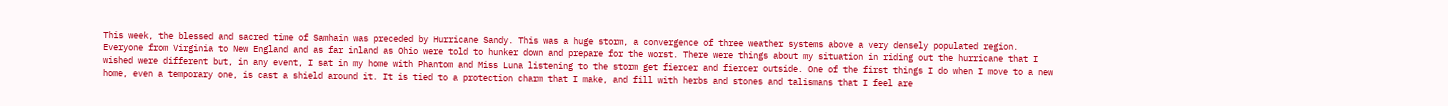This week, the blessed and sacred time of Samhain was preceded by Hurricane Sandy. This was a huge storm, a convergence of three weather systems above a very densely populated region. Everyone from Virginia to New England and as far inland as Ohio were told to hunker down and prepare for the worst. There were things about my situation in riding out the hurricane that I wished were different but, in any event, I sat in my home with Phantom and Miss Luna listening to the storm get fiercer and fiercer outside. One of the first things I do when I move to a new home, even a temporary one, is cast a shield around it. It is tied to a protection charm that I make, and fill with herbs and stones and talismans that I feel are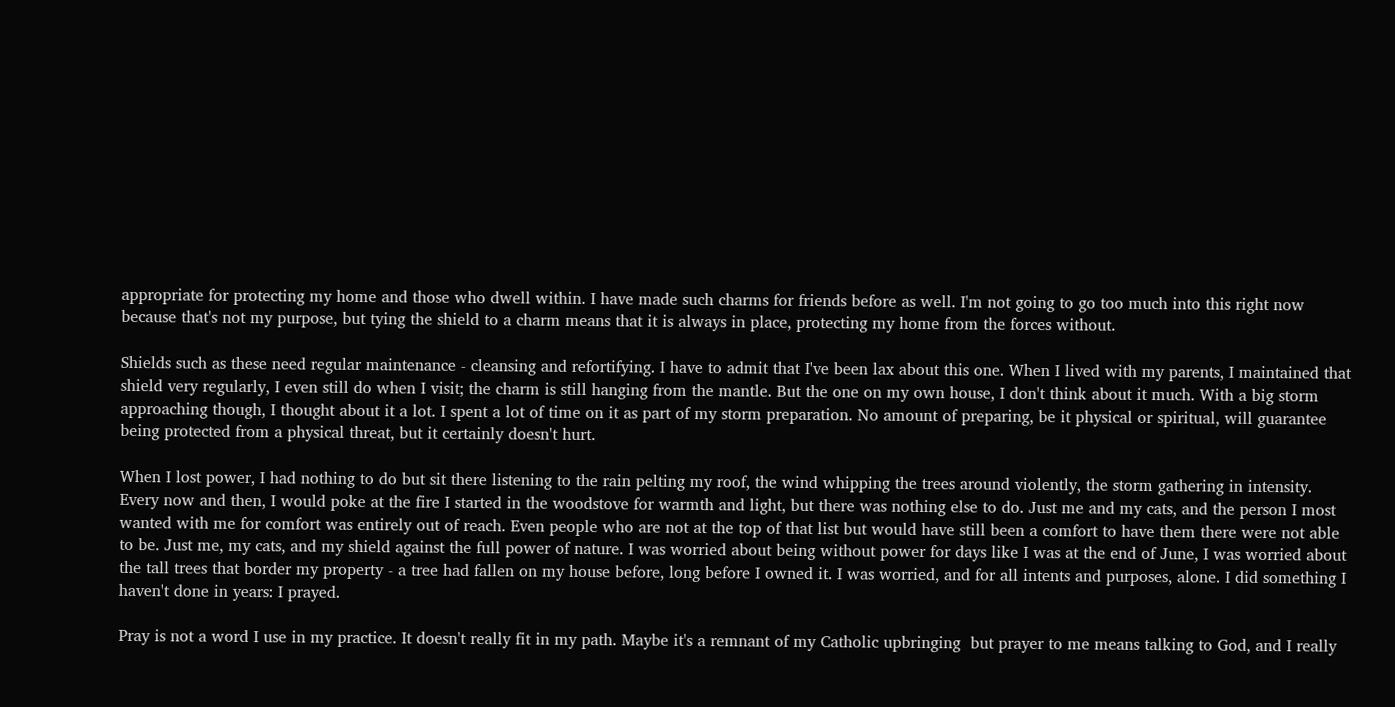appropriate for protecting my home and those who dwell within. I have made such charms for friends before as well. I'm not going to go too much into this right now because that's not my purpose, but tying the shield to a charm means that it is always in place, protecting my home from the forces without.

Shields such as these need regular maintenance - cleansing and refortifying. I have to admit that I've been lax about this one. When I lived with my parents, I maintained that shield very regularly, I even still do when I visit; the charm is still hanging from the mantle. But the one on my own house, I don't think about it much. With a big storm approaching though, I thought about it a lot. I spent a lot of time on it as part of my storm preparation. No amount of preparing, be it physical or spiritual, will guarantee being protected from a physical threat, but it certainly doesn't hurt.

When I lost power, I had nothing to do but sit there listening to the rain pelting my roof, the wind whipping the trees around violently, the storm gathering in intensity. Every now and then, I would poke at the fire I started in the woodstove for warmth and light, but there was nothing else to do. Just me and my cats, and the person I most wanted with me for comfort was entirely out of reach. Even people who are not at the top of that list but would have still been a comfort to have them there were not able to be. Just me, my cats, and my shield against the full power of nature. I was worried about being without power for days like I was at the end of June, I was worried about the tall trees that border my property - a tree had fallen on my house before, long before I owned it. I was worried, and for all intents and purposes, alone. I did something I haven't done in years: I prayed.

Pray is not a word I use in my practice. It doesn't really fit in my path. Maybe it's a remnant of my Catholic upbringing  but prayer to me means talking to God, and I really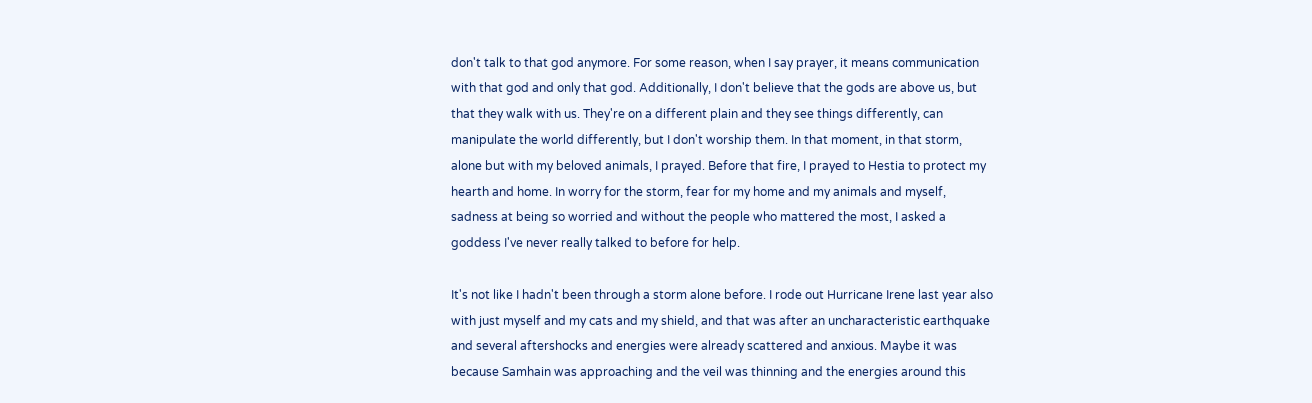don't talk to that god anymore. For some reason, when I say prayer, it means communication with that god and only that god. Additionally, I don't believe that the gods are above us, but that they walk with us. They're on a different plain and they see things differently, can manipulate the world differently, but I don't worship them. In that moment, in that storm, alone but with my beloved animals, I prayed. Before that fire, I prayed to Hestia to protect my hearth and home. In worry for the storm, fear for my home and my animals and myself, sadness at being so worried and without the people who mattered the most, I asked a goddess I've never really talked to before for help.

It's not like I hadn't been through a storm alone before. I rode out Hurricane Irene last year also with just myself and my cats and my shield, and that was after an uncharacteristic earthquake and several aftershocks and energies were already scattered and anxious. Maybe it was because Samhain was approaching and the veil was thinning and the energies around this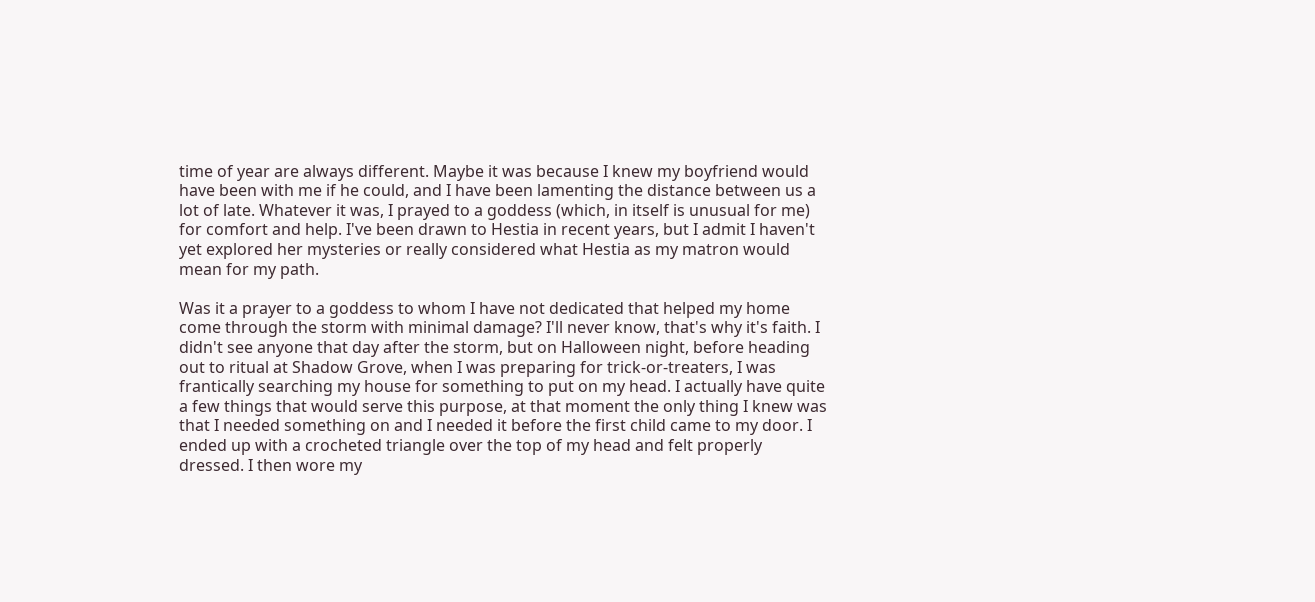time of year are always different. Maybe it was because I knew my boyfriend would have been with me if he could, and I have been lamenting the distance between us a lot of late. Whatever it was, I prayed to a goddess (which, in itself is unusual for me) for comfort and help. I've been drawn to Hestia in recent years, but I admit I haven't yet explored her mysteries or really considered what Hestia as my matron would mean for my path.

Was it a prayer to a goddess to whom I have not dedicated that helped my home come through the storm with minimal damage? I'll never know, that's why it's faith. I didn't see anyone that day after the storm, but on Halloween night, before heading out to ritual at Shadow Grove, when I was preparing for trick-or-treaters, I was frantically searching my house for something to put on my head. I actually have quite a few things that would serve this purpose, at that moment the only thing I knew was that I needed something on and I needed it before the first child came to my door. I ended up with a crocheted triangle over the top of my head and felt properly dressed. I then wore my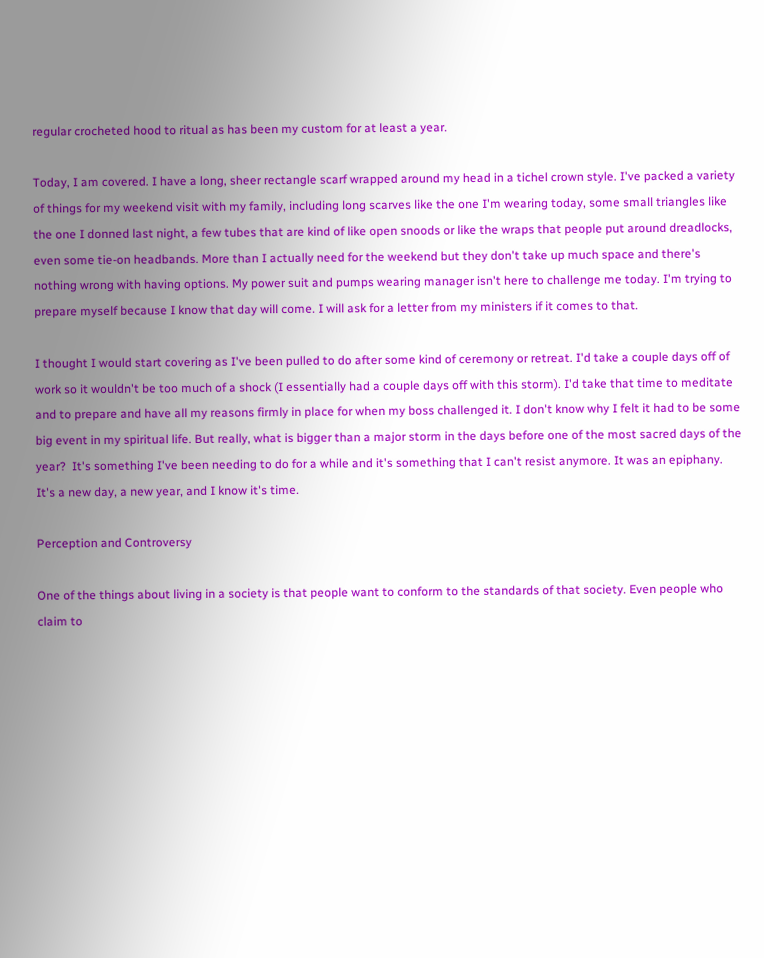regular crocheted hood to ritual as has been my custom for at least a year.

Today, I am covered. I have a long, sheer rectangle scarf wrapped around my head in a tichel crown style. I've packed a variety of things for my weekend visit with my family, including long scarves like the one I'm wearing today, some small triangles like the one I donned last night, a few tubes that are kind of like open snoods or like the wraps that people put around dreadlocks, even some tie-on headbands. More than I actually need for the weekend but they don't take up much space and there's nothing wrong with having options. My power suit and pumps wearing manager isn't here to challenge me today. I'm trying to prepare myself because I know that day will come. I will ask for a letter from my ministers if it comes to that.

I thought I would start covering as I've been pulled to do after some kind of ceremony or retreat. I'd take a couple days off of work so it wouldn't be too much of a shock (I essentially had a couple days off with this storm). I'd take that time to meditate and to prepare and have all my reasons firmly in place for when my boss challenged it. I don't know why I felt it had to be some big event in my spiritual life. But really, what is bigger than a major storm in the days before one of the most sacred days of the year?  It's something I've been needing to do for a while and it's something that I can't resist anymore. It was an epiphany. It's a new day, a new year, and I know it's time.

Perception and Controversy

One of the things about living in a society is that people want to conform to the standards of that society. Even people who claim to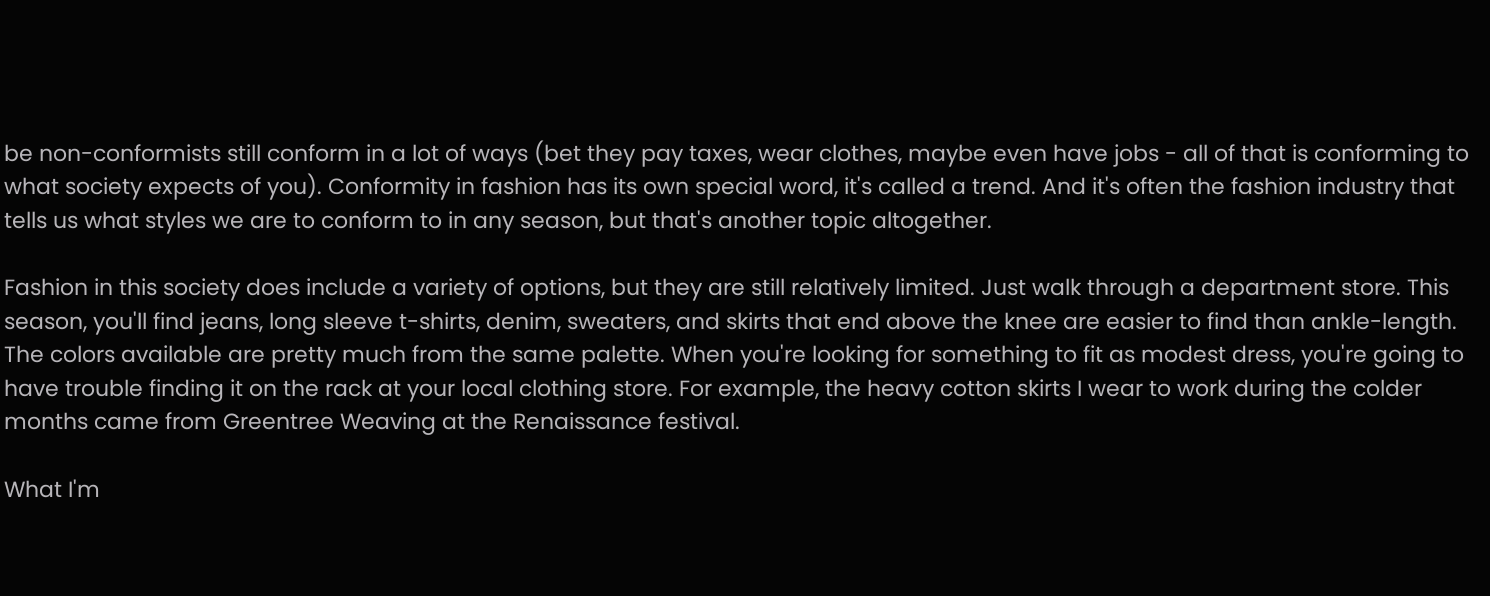be non-conformists still conform in a lot of ways (bet they pay taxes, wear clothes, maybe even have jobs - all of that is conforming to what society expects of you). Conformity in fashion has its own special word, it's called a trend. And it's often the fashion industry that tells us what styles we are to conform to in any season, but that's another topic altogether.

Fashion in this society does include a variety of options, but they are still relatively limited. Just walk through a department store. This season, you'll find jeans, long sleeve t-shirts, denim, sweaters, and skirts that end above the knee are easier to find than ankle-length. The colors available are pretty much from the same palette. When you're looking for something to fit as modest dress, you're going to have trouble finding it on the rack at your local clothing store. For example, the heavy cotton skirts I wear to work during the colder months came from Greentree Weaving at the Renaissance festival.

What I'm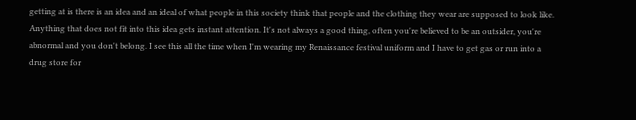getting at is there is an idea and an ideal of what people in this society think that people and the clothing they wear are supposed to look like. Anything that does not fit into this idea gets instant attention. It's not always a good thing, often you're believed to be an outsider, you're abnormal and you don't belong. I see this all the time when I'm wearing my Renaissance festival uniform and I have to get gas or run into a drug store for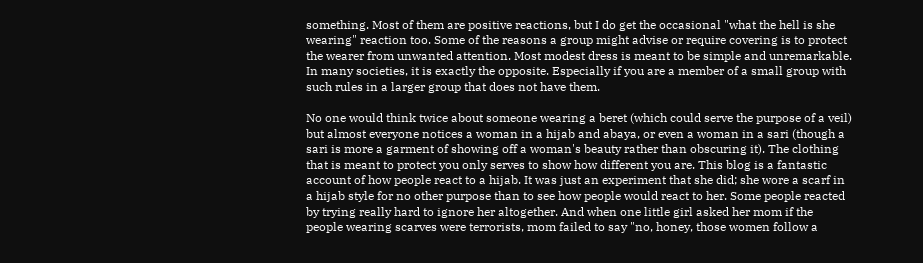something. Most of them are positive reactions, but I do get the occasional "what the hell is she wearing" reaction too. Some of the reasons a group might advise or require covering is to protect the wearer from unwanted attention. Most modest dress is meant to be simple and unremarkable. In many societies, it is exactly the opposite. Especially if you are a member of a small group with such rules in a larger group that does not have them.

No one would think twice about someone wearing a beret (which could serve the purpose of a veil) but almost everyone notices a woman in a hijab and abaya, or even a woman in a sari (though a sari is more a garment of showing off a woman's beauty rather than obscuring it). The clothing that is meant to protect you only serves to show how different you are. This blog is a fantastic account of how people react to a hijab. It was just an experiment that she did; she wore a scarf in a hijab style for no other purpose than to see how people would react to her. Some people reacted by trying really hard to ignore her altogether. And when one little girl asked her mom if the people wearing scarves were terrorists, mom failed to say "no, honey, those women follow a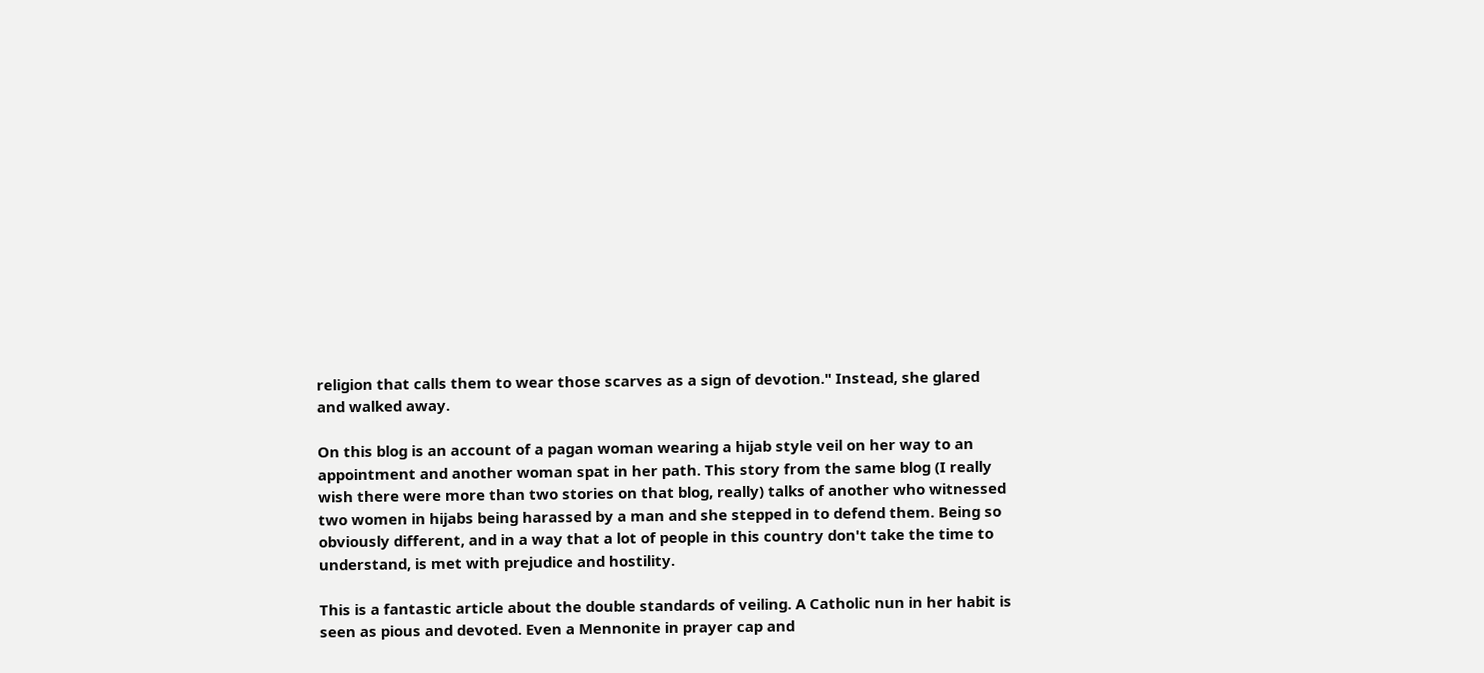religion that calls them to wear those scarves as a sign of devotion." Instead, she glared and walked away.

On this blog is an account of a pagan woman wearing a hijab style veil on her way to an appointment and another woman spat in her path. This story from the same blog (I really wish there were more than two stories on that blog, really) talks of another who witnessed two women in hijabs being harassed by a man and she stepped in to defend them. Being so obviously different, and in a way that a lot of people in this country don't take the time to understand, is met with prejudice and hostility.

This is a fantastic article about the double standards of veiling. A Catholic nun in her habit is seen as pious and devoted. Even a Mennonite in prayer cap and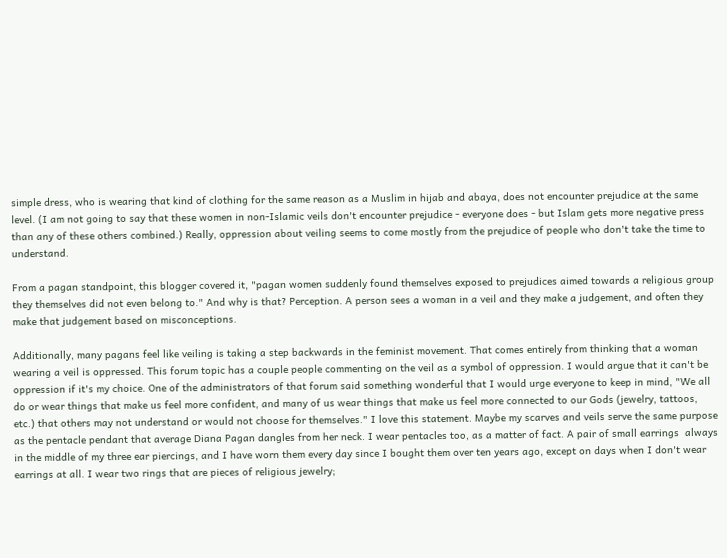simple dress, who is wearing that kind of clothing for the same reason as a Muslim in hijab and abaya, does not encounter prejudice at the same level. (I am not going to say that these women in non-Islamic veils don't encounter prejudice - everyone does - but Islam gets more negative press than any of these others combined.) Really, oppression about veiling seems to come mostly from the prejudice of people who don't take the time to understand.

From a pagan standpoint, this blogger covered it, "pagan women suddenly found themselves exposed to prejudices aimed towards a religious group they themselves did not even belong to." And why is that? Perception. A person sees a woman in a veil and they make a judgement, and often they make that judgement based on misconceptions.

Additionally, many pagans feel like veiling is taking a step backwards in the feminist movement. That comes entirely from thinking that a woman wearing a veil is oppressed. This forum topic has a couple people commenting on the veil as a symbol of oppression. I would argue that it can't be oppression if it's my choice. One of the administrators of that forum said something wonderful that I would urge everyone to keep in mind, "We all do or wear things that make us feel more confident, and many of us wear things that make us feel more connected to our Gods (jewelry, tattoos, etc.) that others may not understand or would not choose for themselves." I love this statement. Maybe my scarves and veils serve the same purpose as the pentacle pendant that average Diana Pagan dangles from her neck. I wear pentacles too, as a matter of fact. A pair of small earrings  always in the middle of my three ear piercings, and I have worn them every day since I bought them over ten years ago, except on days when I don't wear earrings at all. I wear two rings that are pieces of religious jewelry;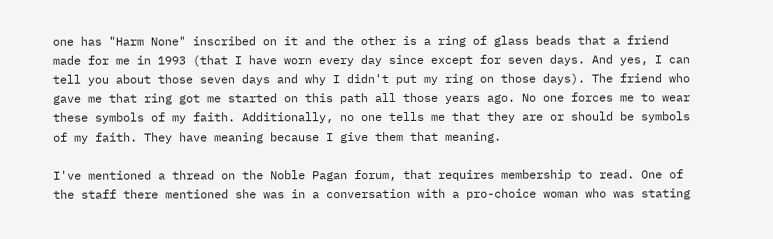one has "Harm None" inscribed on it and the other is a ring of glass beads that a friend made for me in 1993 (that I have worn every day since except for seven days. And yes, I can tell you about those seven days and why I didn't put my ring on those days). The friend who gave me that ring got me started on this path all those years ago. No one forces me to wear these symbols of my faith. Additionally, no one tells me that they are or should be symbols of my faith. They have meaning because I give them that meaning.

I've mentioned a thread on the Noble Pagan forum, that requires membership to read. One of the staff there mentioned she was in a conversation with a pro-choice woman who was stating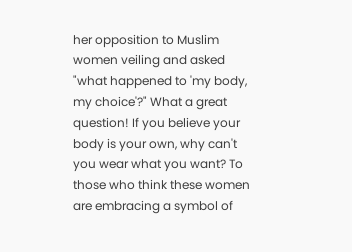her opposition to Muslim women veiling and asked "what happened to 'my body, my choice'?" What a great question! If you believe your body is your own, why can't you wear what you want? To those who think these women are embracing a symbol of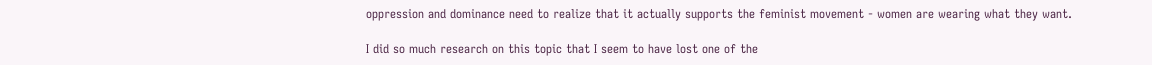oppression and dominance need to realize that it actually supports the feminist movement - women are wearing what they want.

I did so much research on this topic that I seem to have lost one of the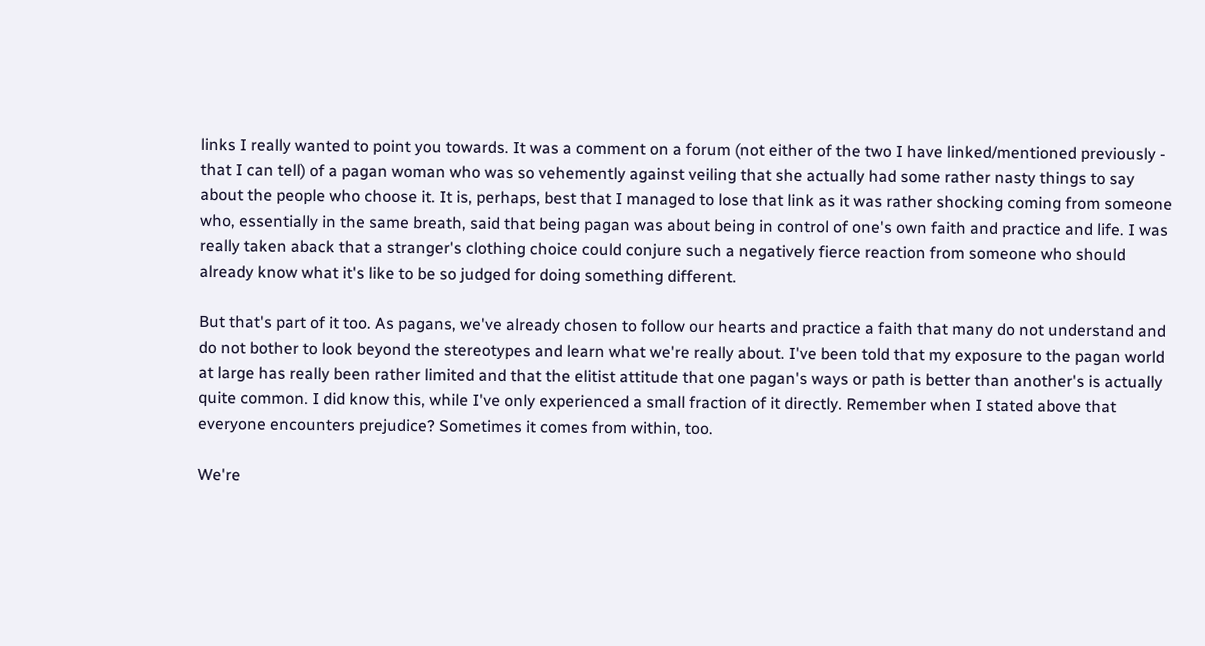links I really wanted to point you towards. It was a comment on a forum (not either of the two I have linked/mentioned previously - that I can tell) of a pagan woman who was so vehemently against veiling that she actually had some rather nasty things to say about the people who choose it. It is, perhaps, best that I managed to lose that link as it was rather shocking coming from someone who, essentially in the same breath, said that being pagan was about being in control of one's own faith and practice and life. I was really taken aback that a stranger's clothing choice could conjure such a negatively fierce reaction from someone who should already know what it's like to be so judged for doing something different.

But that's part of it too. As pagans, we've already chosen to follow our hearts and practice a faith that many do not understand and do not bother to look beyond the stereotypes and learn what we're really about. I've been told that my exposure to the pagan world at large has really been rather limited and that the elitist attitude that one pagan's ways or path is better than another's is actually quite common. I did know this, while I've only experienced a small fraction of it directly. Remember when I stated above that everyone encounters prejudice? Sometimes it comes from within, too.

We're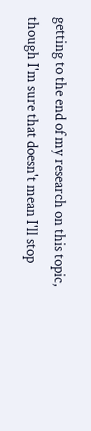getting to the end of my research on this topic, though I'm sure that doesn't mean I'll stop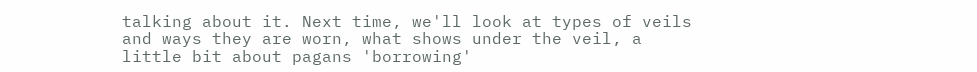talking about it. Next time, we'll look at types of veils and ways they are worn, what shows under the veil, a little bit about pagans 'borrowing'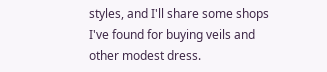styles, and I'll share some shops I've found for buying veils and other modest dress.